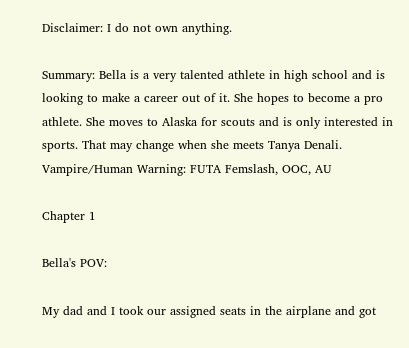Disclaimer: I do not own anything.

Summary: Bella is a very talented athlete in high school and is looking to make a career out of it. She hopes to become a pro athlete. She moves to Alaska for scouts and is only interested in sports. That may change when she meets Tanya Denali. Vampire/Human Warning: FUTA Femslash, OOC, AU

Chapter 1

Bella's POV:

My dad and I took our assigned seats in the airplane and got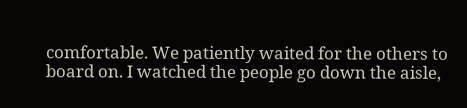comfortable. We patiently waited for the others to board on. I watched the people go down the aisle,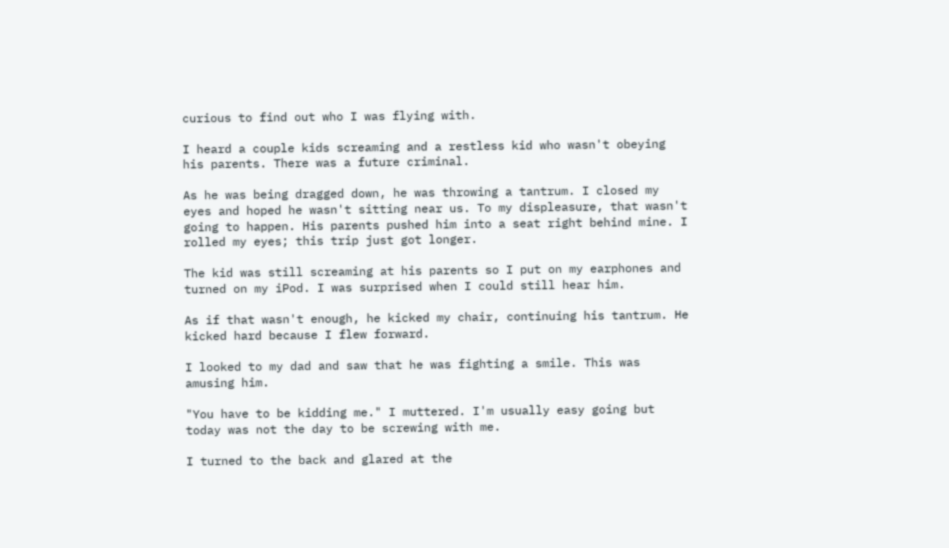curious to find out who I was flying with.

I heard a couple kids screaming and a restless kid who wasn't obeying his parents. There was a future criminal.

As he was being dragged down, he was throwing a tantrum. I closed my eyes and hoped he wasn't sitting near us. To my displeasure, that wasn't going to happen. His parents pushed him into a seat right behind mine. I rolled my eyes; this trip just got longer.

The kid was still screaming at his parents so I put on my earphones and turned on my iPod. I was surprised when I could still hear him.

As if that wasn't enough, he kicked my chair, continuing his tantrum. He kicked hard because I flew forward.

I looked to my dad and saw that he was fighting a smile. This was amusing him.

"You have to be kidding me." I muttered. I'm usually easy going but today was not the day to be screwing with me.

I turned to the back and glared at the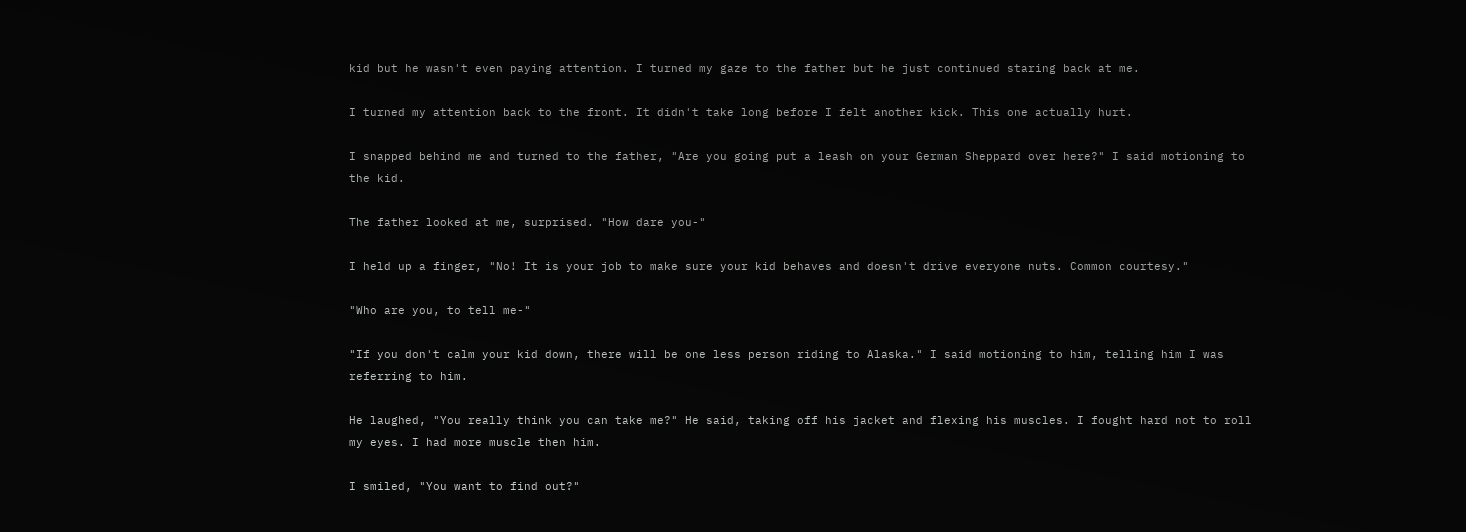kid but he wasn't even paying attention. I turned my gaze to the father but he just continued staring back at me.

I turned my attention back to the front. It didn't take long before I felt another kick. This one actually hurt.

I snapped behind me and turned to the father, "Are you going put a leash on your German Sheppard over here?" I said motioning to the kid.

The father looked at me, surprised. "How dare you-"

I held up a finger, "No! It is your job to make sure your kid behaves and doesn't drive everyone nuts. Common courtesy."

"Who are you, to tell me-"

"If you don't calm your kid down, there will be one less person riding to Alaska." I said motioning to him, telling him I was referring to him.

He laughed, "You really think you can take me?" He said, taking off his jacket and flexing his muscles. I fought hard not to roll my eyes. I had more muscle then him.

I smiled, "You want to find out?"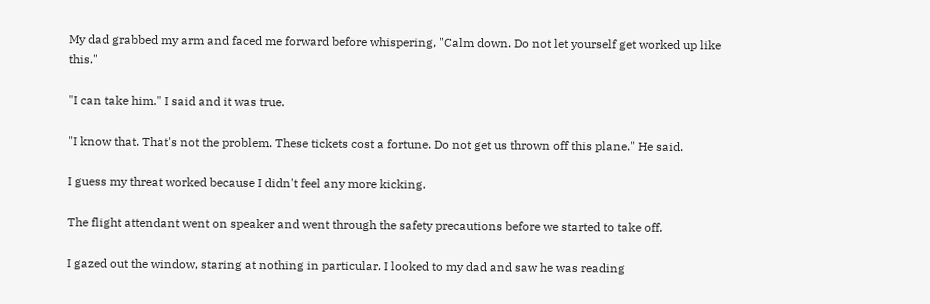My dad grabbed my arm and faced me forward before whispering, "Calm down. Do not let yourself get worked up like this."

"I can take him." I said and it was true.

"I know that. That's not the problem. These tickets cost a fortune. Do not get us thrown off this plane." He said.

I guess my threat worked because I didn't feel any more kicking.

The flight attendant went on speaker and went through the safety precautions before we started to take off.

I gazed out the window, staring at nothing in particular. I looked to my dad and saw he was reading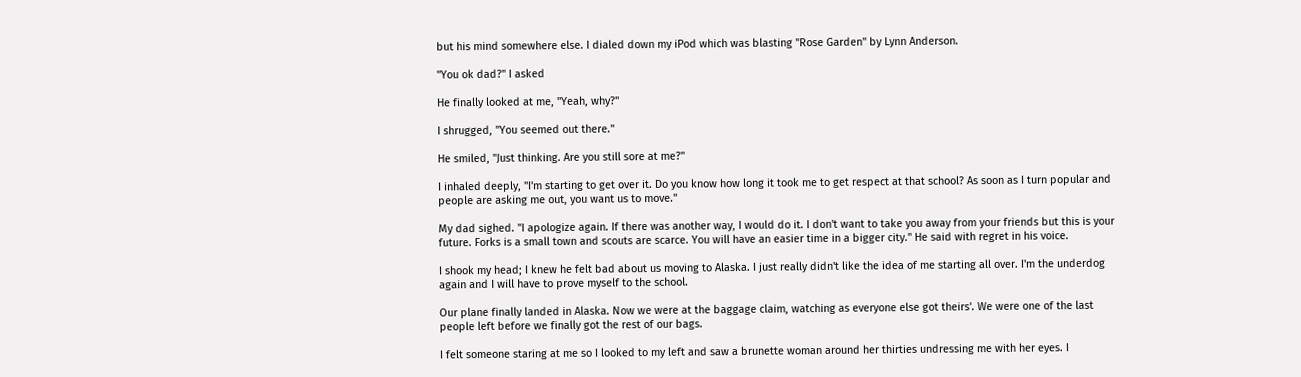but his mind somewhere else. I dialed down my iPod which was blasting "Rose Garden" by Lynn Anderson.

"You ok dad?" I asked

He finally looked at me, "Yeah, why?"

I shrugged, "You seemed out there."

He smiled, "Just thinking. Are you still sore at me?"

I inhaled deeply, "I'm starting to get over it. Do you know how long it took me to get respect at that school? As soon as I turn popular and people are asking me out, you want us to move."

My dad sighed. "I apologize again. If there was another way, I would do it. I don't want to take you away from your friends but this is your future. Forks is a small town and scouts are scarce. You will have an easier time in a bigger city." He said with regret in his voice.

I shook my head; I knew he felt bad about us moving to Alaska. I just really didn't like the idea of me starting all over. I'm the underdog again and I will have to prove myself to the school.

Our plane finally landed in Alaska. Now we were at the baggage claim, watching as everyone else got theirs'. We were one of the last people left before we finally got the rest of our bags.

I felt someone staring at me so I looked to my left and saw a brunette woman around her thirties undressing me with her eyes. I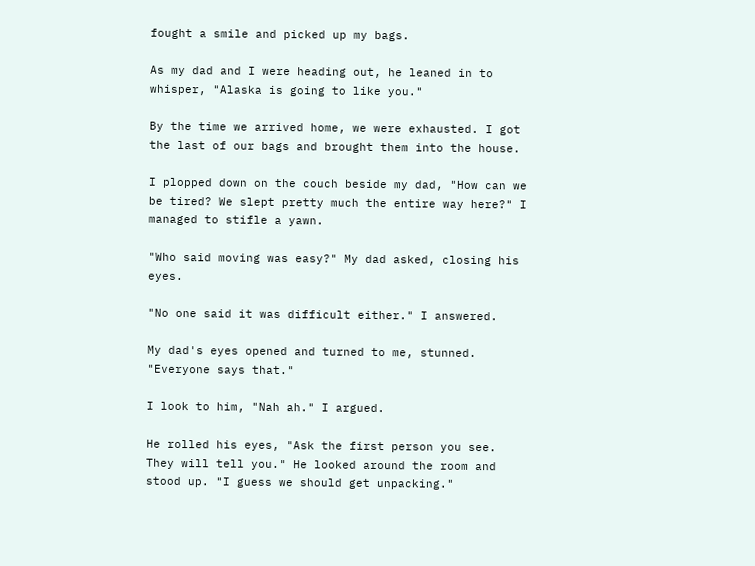fought a smile and picked up my bags.

As my dad and I were heading out, he leaned in to whisper, "Alaska is going to like you."

By the time we arrived home, we were exhausted. I got the last of our bags and brought them into the house.

I plopped down on the couch beside my dad, "How can we be tired? We slept pretty much the entire way here?" I managed to stifle a yawn.

"Who said moving was easy?" My dad asked, closing his eyes.

"No one said it was difficult either." I answered.

My dad's eyes opened and turned to me, stunned. "Everyone says that."

I look to him, "Nah ah." I argued.

He rolled his eyes, "Ask the first person you see. They will tell you." He looked around the room and stood up. "I guess we should get unpacking."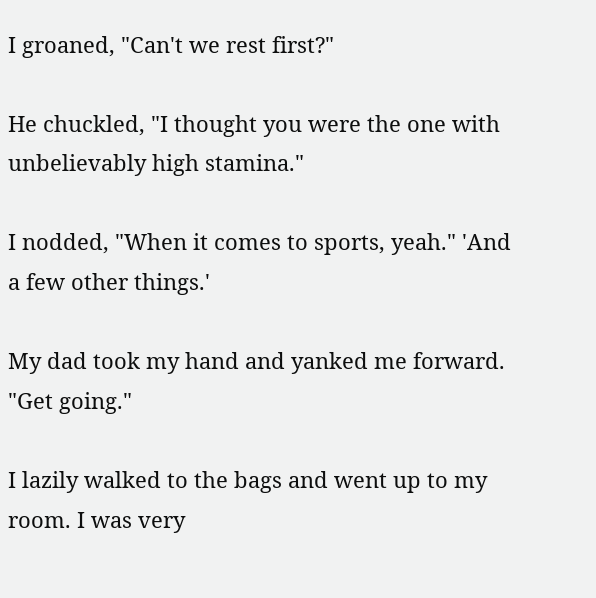I groaned, "Can't we rest first?"

He chuckled, "I thought you were the one with unbelievably high stamina."

I nodded, "When it comes to sports, yeah." 'And a few other things.'

My dad took my hand and yanked me forward. "Get going."

I lazily walked to the bags and went up to my room. I was very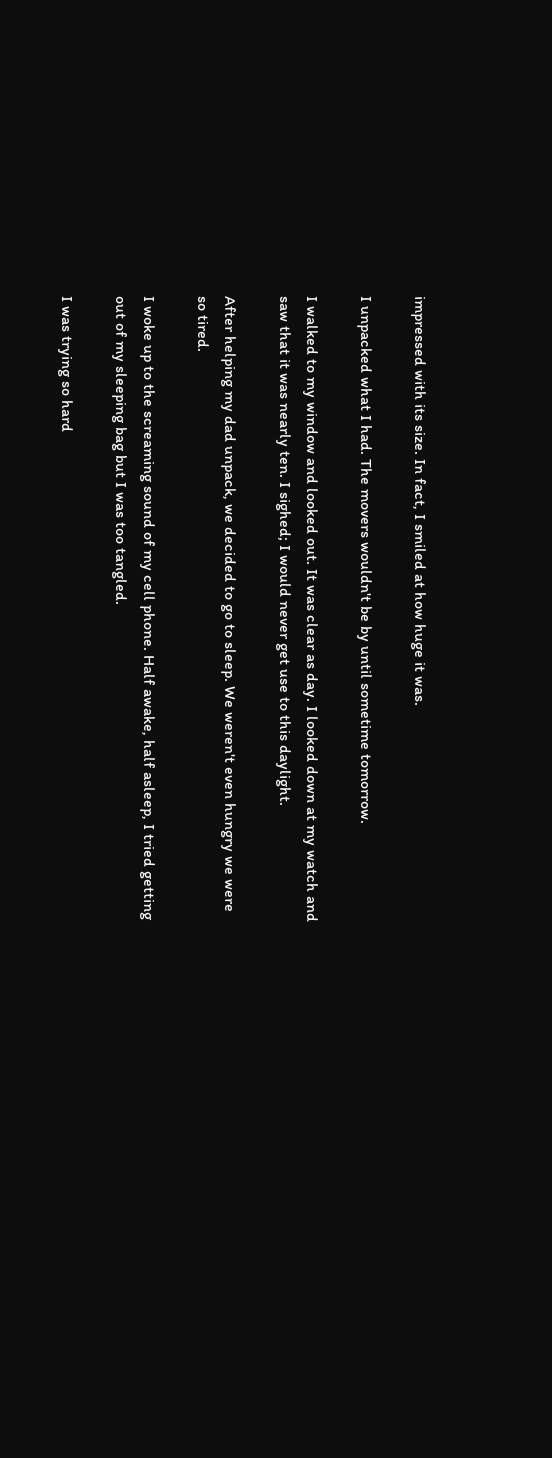impressed with its size. In fact, I smiled at how huge it was.

I unpacked what I had. The movers wouldn't be by until sometime tomorrow.

I walked to my window and looked out. It was clear as day. I looked down at my watch and saw that it was nearly ten. I sighed; I would never get use to this daylight.

After helping my dad unpack, we decided to go to sleep. We weren't even hungry we were so tired.

I woke up to the screaming sound of my cell phone. Half awake, half asleep, I tried getting out of my sleeping bag but I was too tangled.

I was trying so hard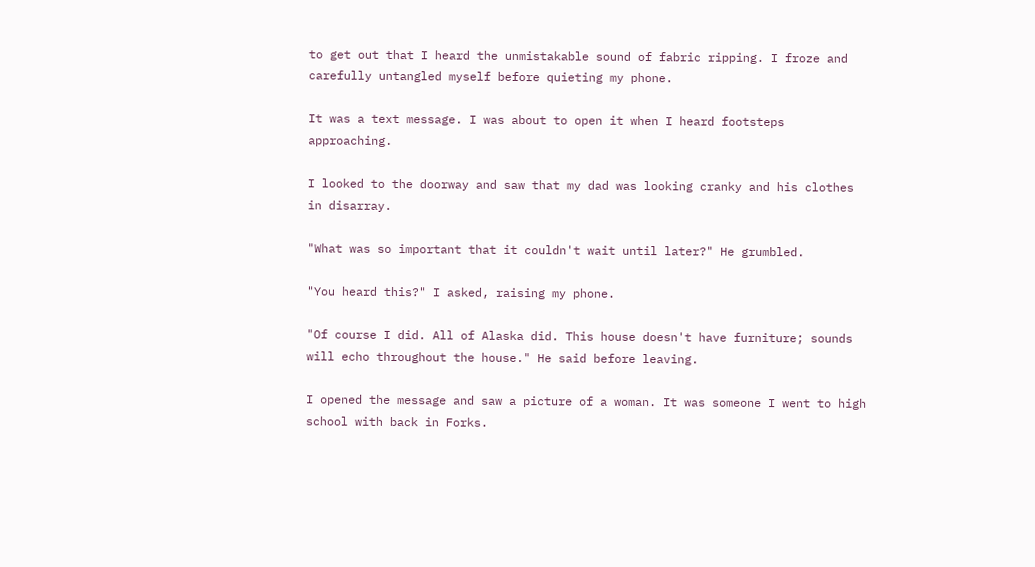to get out that I heard the unmistakable sound of fabric ripping. I froze and carefully untangled myself before quieting my phone.

It was a text message. I was about to open it when I heard footsteps approaching.

I looked to the doorway and saw that my dad was looking cranky and his clothes in disarray.

"What was so important that it couldn't wait until later?" He grumbled.

"You heard this?" I asked, raising my phone.

"Of course I did. All of Alaska did. This house doesn't have furniture; sounds will echo throughout the house." He said before leaving.

I opened the message and saw a picture of a woman. It was someone I went to high school with back in Forks.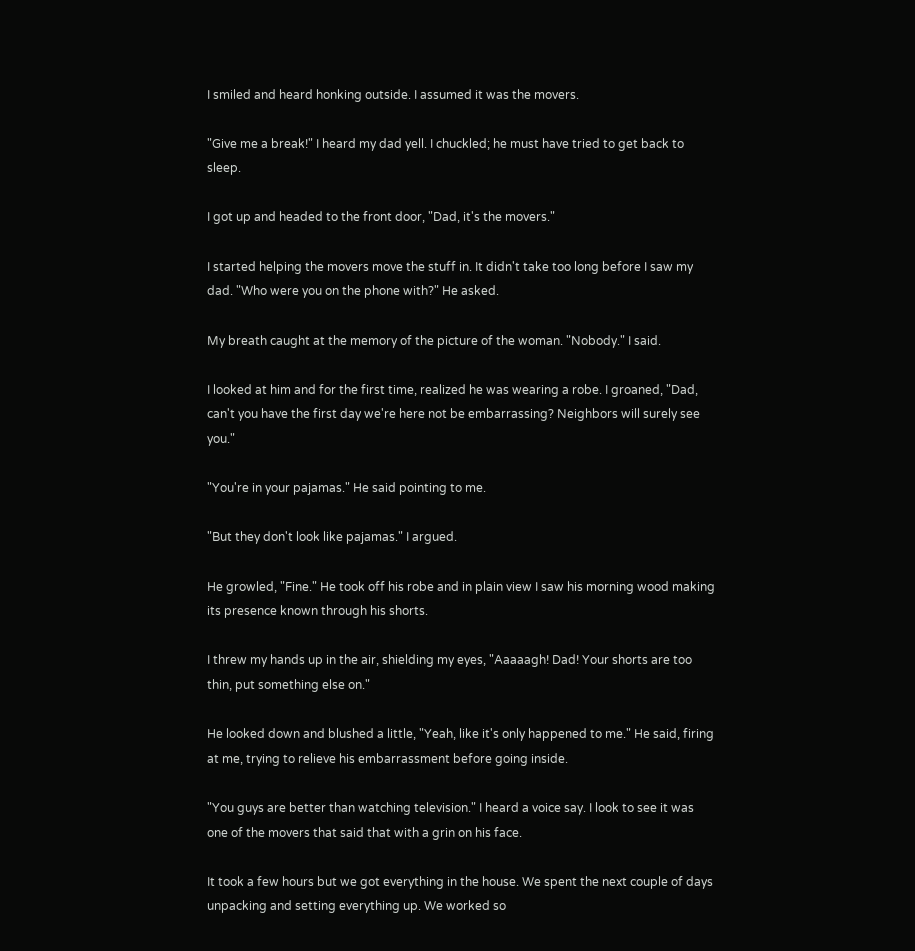I smiled and heard honking outside. I assumed it was the movers.

"Give me a break!" I heard my dad yell. I chuckled; he must have tried to get back to sleep.

I got up and headed to the front door, "Dad, it's the movers."

I started helping the movers move the stuff in. It didn't take too long before I saw my dad. "Who were you on the phone with?" He asked.

My breath caught at the memory of the picture of the woman. "Nobody." I said.

I looked at him and for the first time, realized he was wearing a robe. I groaned, "Dad, can't you have the first day we're here not be embarrassing? Neighbors will surely see you."

"You're in your pajamas." He said pointing to me.

"But they don't look like pajamas." I argued.

He growled, "Fine." He took off his robe and in plain view I saw his morning wood making its presence known through his shorts.

I threw my hands up in the air, shielding my eyes, "Aaaaagh! Dad! Your shorts are too thin, put something else on."

He looked down and blushed a little, "Yeah, like it's only happened to me." He said, firing at me, trying to relieve his embarrassment before going inside.

"You guys are better than watching television." I heard a voice say. I look to see it was one of the movers that said that with a grin on his face.

It took a few hours but we got everything in the house. We spent the next couple of days unpacking and setting everything up. We worked so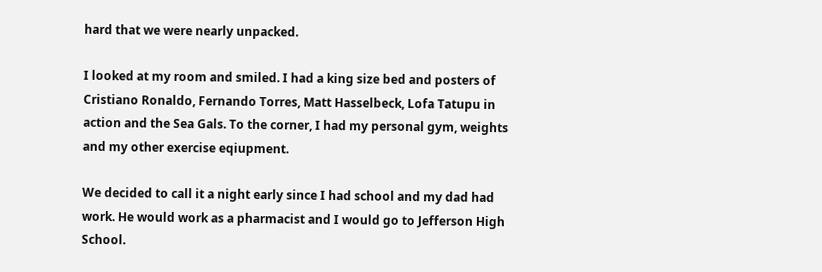hard that we were nearly unpacked.

I looked at my room and smiled. I had a king size bed and posters of Cristiano Ronaldo, Fernando Torres, Matt Hasselbeck, Lofa Tatupu in action and the Sea Gals. To the corner, I had my personal gym, weights and my other exercise eqiupment.

We decided to call it a night early since I had school and my dad had work. He would work as a pharmacist and I would go to Jefferson High School.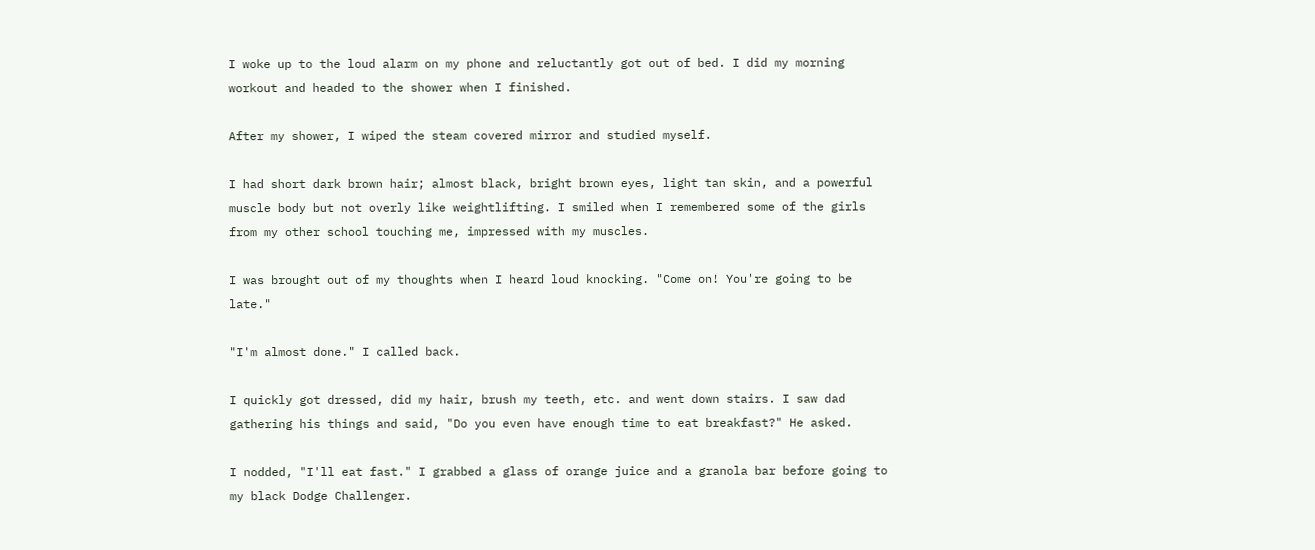I woke up to the loud alarm on my phone and reluctantly got out of bed. I did my morning workout and headed to the shower when I finished.

After my shower, I wiped the steam covered mirror and studied myself.

I had short dark brown hair; almost black, bright brown eyes, light tan skin, and a powerful muscle body but not overly like weightlifting. I smiled when I remembered some of the girls from my other school touching me, impressed with my muscles.

I was brought out of my thoughts when I heard loud knocking. "Come on! You're going to be late."

"I'm almost done." I called back.

I quickly got dressed, did my hair, brush my teeth, etc. and went down stairs. I saw dad gathering his things and said, "Do you even have enough time to eat breakfast?" He asked.

I nodded, "I'll eat fast." I grabbed a glass of orange juice and a granola bar before going to my black Dodge Challenger.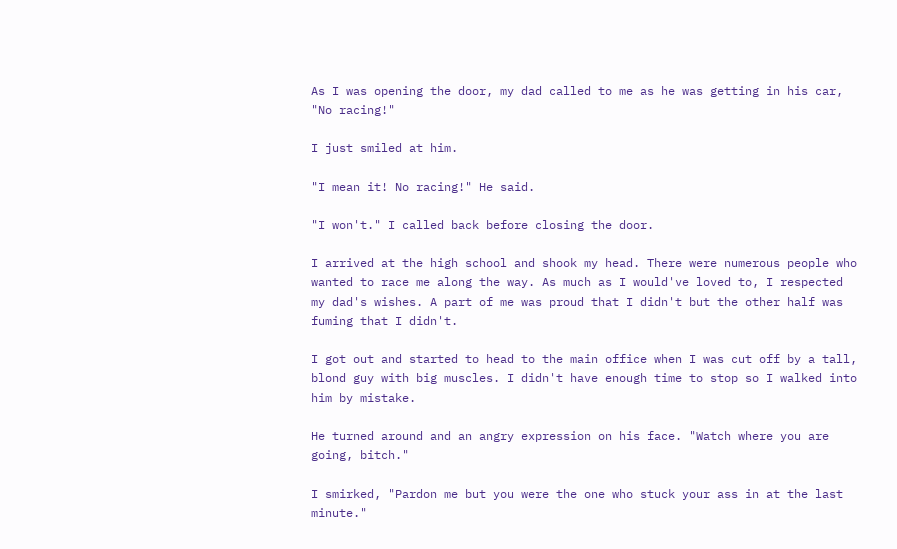As I was opening the door, my dad called to me as he was getting in his car, "No racing!"

I just smiled at him.

"I mean it! No racing!" He said.

"I won't." I called back before closing the door.

I arrived at the high school and shook my head. There were numerous people who wanted to race me along the way. As much as I would've loved to, I respected my dad's wishes. A part of me was proud that I didn't but the other half was fuming that I didn't.

I got out and started to head to the main office when I was cut off by a tall, blond guy with big muscles. I didn't have enough time to stop so I walked into him by mistake.

He turned around and an angry expression on his face. "Watch where you are going, bitch."

I smirked, "Pardon me but you were the one who stuck your ass in at the last minute."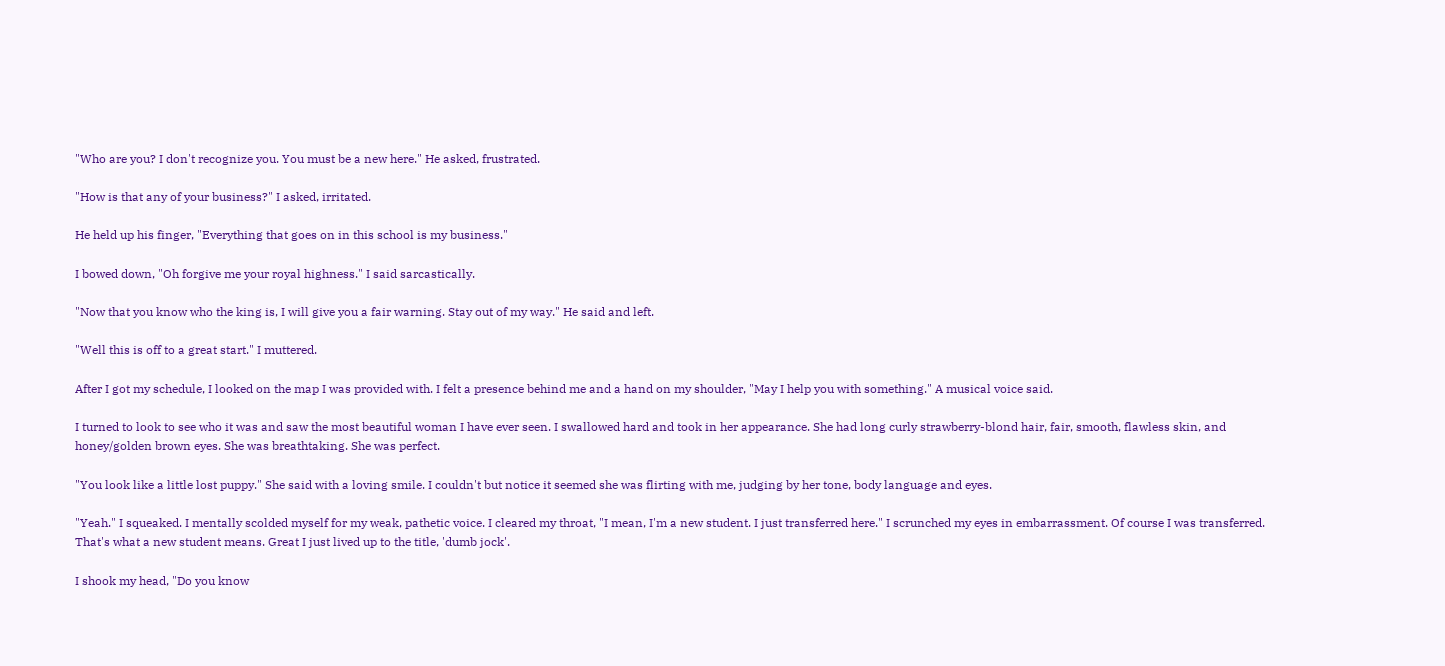"Who are you? I don't recognize you. You must be a new here." He asked, frustrated.

"How is that any of your business?" I asked, irritated.

He held up his finger, "Everything that goes on in this school is my business."

I bowed down, "Oh forgive me your royal highness." I said sarcastically.

"Now that you know who the king is, I will give you a fair warning. Stay out of my way." He said and left.

"Well this is off to a great start." I muttered.

After I got my schedule, I looked on the map I was provided with. I felt a presence behind me and a hand on my shoulder, "May I help you with something." A musical voice said.

I turned to look to see who it was and saw the most beautiful woman I have ever seen. I swallowed hard and took in her appearance. She had long curly strawberry-blond hair, fair, smooth, flawless skin, and honey/golden brown eyes. She was breathtaking. She was perfect.

"You look like a little lost puppy." She said with a loving smile. I couldn't but notice it seemed she was flirting with me, judging by her tone, body language and eyes.

"Yeah." I squeaked. I mentally scolded myself for my weak, pathetic voice. I cleared my throat, "I mean, I'm a new student. I just transferred here." I scrunched my eyes in embarrassment. Of course I was transferred. That's what a new student means. Great I just lived up to the title, 'dumb jock'.

I shook my head, "Do you know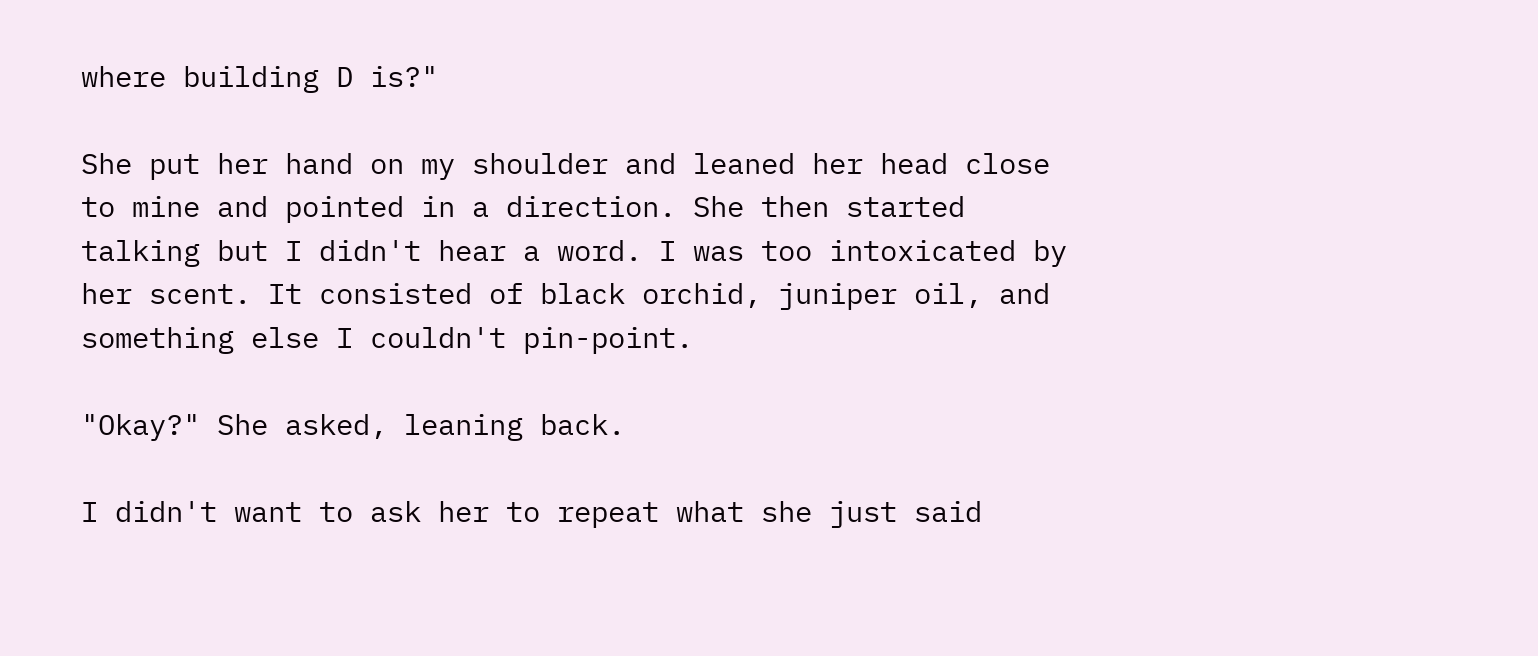where building D is?"

She put her hand on my shoulder and leaned her head close to mine and pointed in a direction. She then started talking but I didn't hear a word. I was too intoxicated by her scent. It consisted of black orchid, juniper oil, and something else I couldn't pin-point.

"Okay?" She asked, leaning back.

I didn't want to ask her to repeat what she just said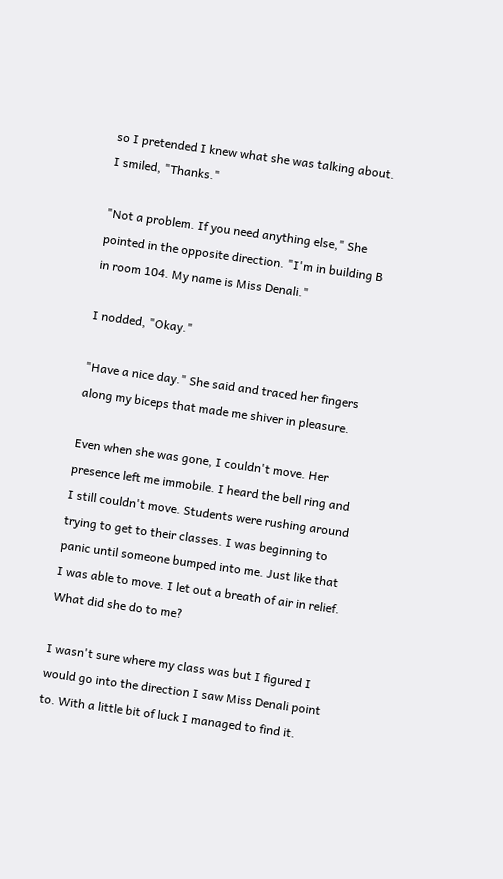so I pretended I knew what she was talking about. I smiled, "Thanks."

"Not a problem. If you need anything else," She pointed in the opposite direction. "I'm in building B in room 104. My name is Miss Denali."

I nodded, "Okay."

"Have a nice day." She said and traced her fingers along my biceps that made me shiver in pleasure.

Even when she was gone, I couldn't move. Her presence left me immobile. I heard the bell ring and I still couldn't move. Students were rushing around trying to get to their classes. I was beginning to panic until someone bumped into me. Just like that I was able to move. I let out a breath of air in relief. What did she do to me?

I wasn't sure where my class was but I figured I would go into the direction I saw Miss Denali point to. With a little bit of luck I managed to find it.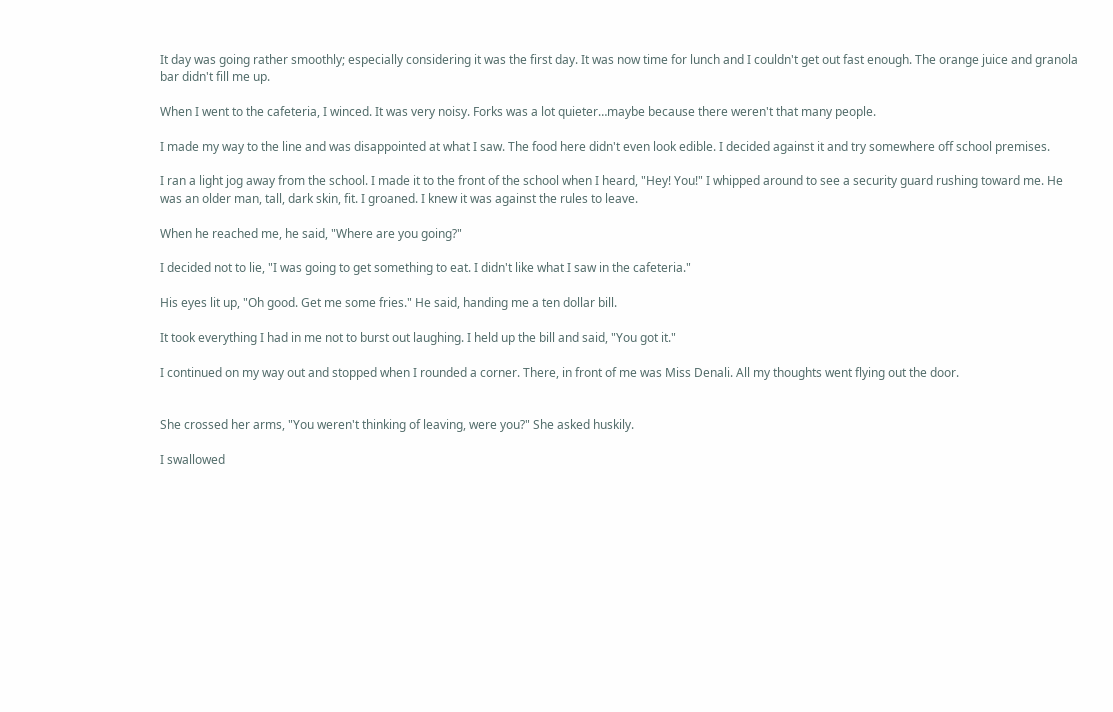It day was going rather smoothly; especially considering it was the first day. It was now time for lunch and I couldn't get out fast enough. The orange juice and granola bar didn't fill me up.

When I went to the cafeteria, I winced. It was very noisy. Forks was a lot quieter…maybe because there weren't that many people.

I made my way to the line and was disappointed at what I saw. The food here didn't even look edible. I decided against it and try somewhere off school premises.

I ran a light jog away from the school. I made it to the front of the school when I heard, "Hey! You!" I whipped around to see a security guard rushing toward me. He was an older man, tall, dark skin, fit. I groaned. I knew it was against the rules to leave.

When he reached me, he said, "Where are you going?"

I decided not to lie, "I was going to get something to eat. I didn't like what I saw in the cafeteria."

His eyes lit up, "Oh good. Get me some fries." He said, handing me a ten dollar bill.

It took everything I had in me not to burst out laughing. I held up the bill and said, "You got it."

I continued on my way out and stopped when I rounded a corner. There, in front of me was Miss Denali. All my thoughts went flying out the door.


She crossed her arms, "You weren't thinking of leaving, were you?" She asked huskily.

I swallowed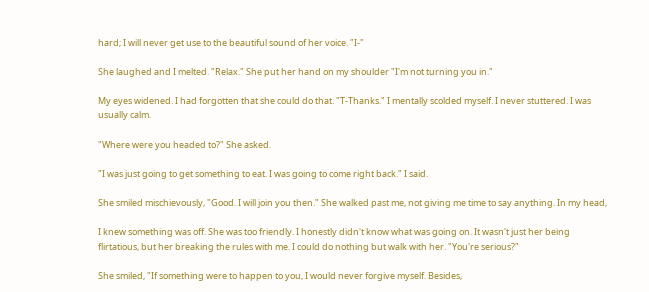hard; I will never get use to the beautiful sound of her voice. "I-"

She laughed and I melted. "Relax." She put her hand on my shoulder "I'm not turning you in."

My eyes widened. I had forgotten that she could do that. "T-Thanks." I mentally scolded myself. I never stuttered. I was usually calm.

"Where were you headed to?" She asked.

"I was just going to get something to eat. I was going to come right back." I said.

She smiled mischievously, "Good. I will join you then." She walked past me, not giving me time to say anything. In my head,

I knew something was off. She was too friendly. I honestly didn't know what was going on. It wasn't just her being flirtatious, but her breaking the rules with me. I could do nothing but walk with her. "You're serious?"

She smiled, "If something were to happen to you, I would never forgive myself. Besides,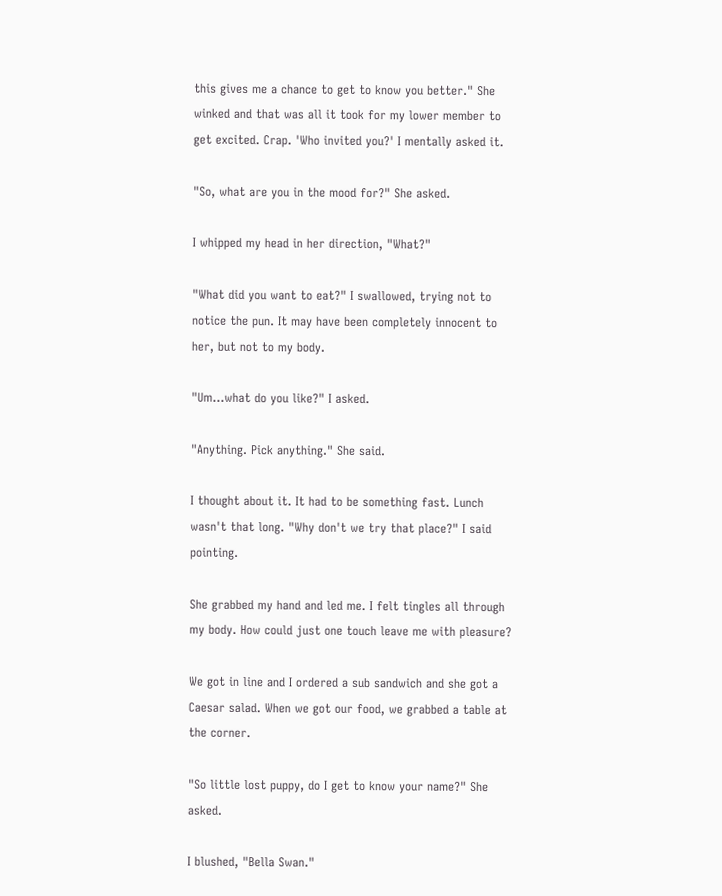this gives me a chance to get to know you better." She winked and that was all it took for my lower member to get excited. Crap. 'Who invited you?' I mentally asked it.

"So, what are you in the mood for?" She asked.

I whipped my head in her direction, "What?"

"What did you want to eat?" I swallowed, trying not to notice the pun. It may have been completely innocent to her, but not to my body.

"Um…what do you like?" I asked.

"Anything. Pick anything." She said.

I thought about it. It had to be something fast. Lunch wasn't that long. "Why don't we try that place?" I said pointing.

She grabbed my hand and led me. I felt tingles all through my body. How could just one touch leave me with pleasure?

We got in line and I ordered a sub sandwich and she got a Caesar salad. When we got our food, we grabbed a table at the corner.

"So little lost puppy, do I get to know your name?" She asked.

I blushed, "Bella Swan."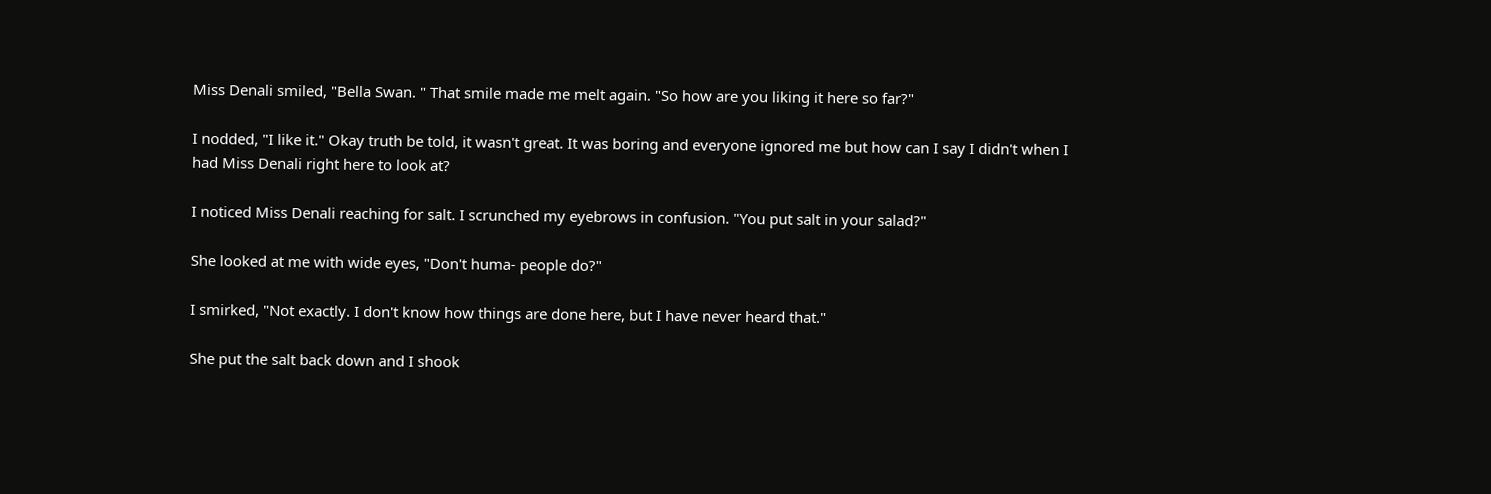Miss Denali smiled, "Bella Swan. " That smile made me melt again. "So how are you liking it here so far?"

I nodded, "I like it." Okay truth be told, it wasn't great. It was boring and everyone ignored me but how can I say I didn't when I had Miss Denali right here to look at?

I noticed Miss Denali reaching for salt. I scrunched my eyebrows in confusion. "You put salt in your salad?"

She looked at me with wide eyes, "Don't huma- people do?"

I smirked, "Not exactly. I don't know how things are done here, but I have never heard that."

She put the salt back down and I shook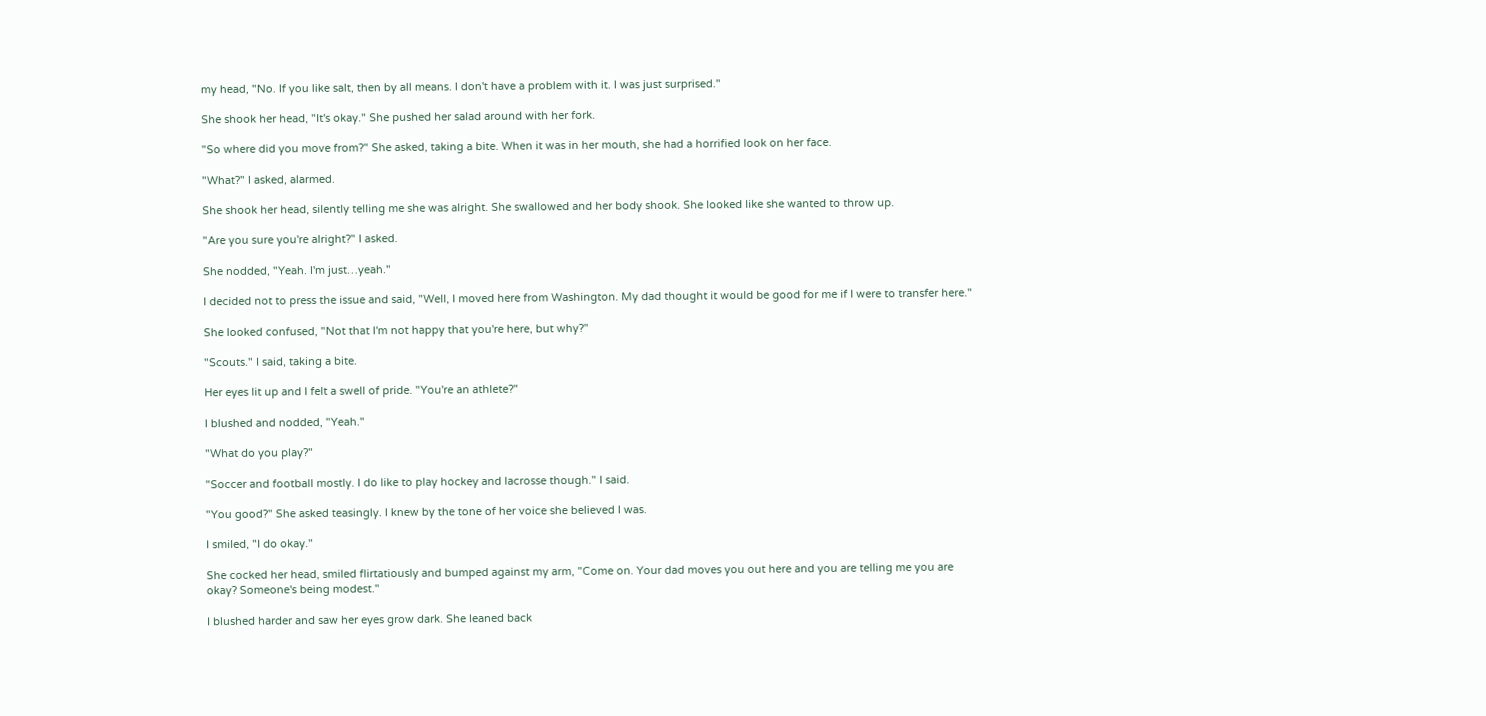my head, "No. If you like salt, then by all means. I don't have a problem with it. I was just surprised."

She shook her head, "It's okay." She pushed her salad around with her fork.

"So where did you move from?" She asked, taking a bite. When it was in her mouth, she had a horrified look on her face.

"What?" I asked, alarmed.

She shook her head, silently telling me she was alright. She swallowed and her body shook. She looked like she wanted to throw up.

"Are you sure you're alright?" I asked.

She nodded, "Yeah. I'm just…yeah."

I decided not to press the issue and said, "Well, I moved here from Washington. My dad thought it would be good for me if I were to transfer here."

She looked confused, "Not that I'm not happy that you're here, but why?"

"Scouts." I said, taking a bite.

Her eyes lit up and I felt a swell of pride. "You're an athlete?"

I blushed and nodded, "Yeah."

"What do you play?"

"Soccer and football mostly. I do like to play hockey and lacrosse though." I said.

"You good?" She asked teasingly. I knew by the tone of her voice she believed I was.

I smiled, "I do okay."

She cocked her head, smiled flirtatiously and bumped against my arm, "Come on. Your dad moves you out here and you are telling me you are okay? Someone's being modest."

I blushed harder and saw her eyes grow dark. She leaned back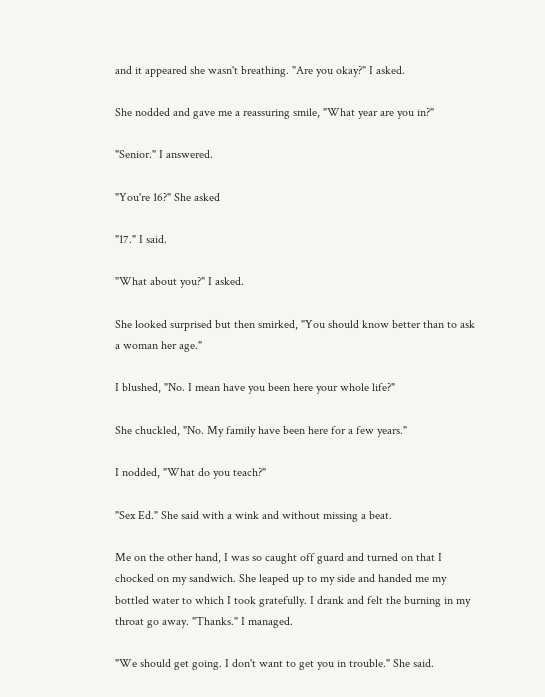and it appeared she wasn't breathing. "Are you okay?" I asked.

She nodded and gave me a reassuring smile, "What year are you in?"

"Senior." I answered.

"You're 16?" She asked

"17." I said.

"What about you?" I asked.

She looked surprised but then smirked, "You should know better than to ask a woman her age."

I blushed, "No. I mean have you been here your whole life?"

She chuckled, "No. My family have been here for a few years."

I nodded, "What do you teach?"

"Sex Ed." She said with a wink and without missing a beat.

Me on the other hand, I was so caught off guard and turned on that I chocked on my sandwich. She leaped up to my side and handed me my bottled water to which I took gratefully. I drank and felt the burning in my throat go away. "Thanks." I managed.

"We should get going. I don't want to get you in trouble." She said.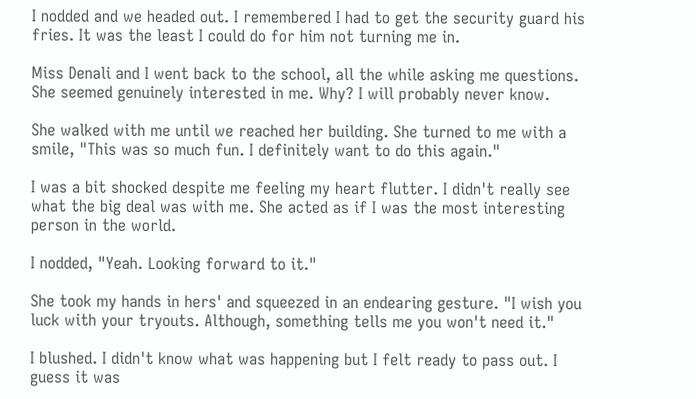I nodded and we headed out. I remembered I had to get the security guard his fries. It was the least I could do for him not turning me in.

Miss Denali and I went back to the school, all the while asking me questions. She seemed genuinely interested in me. Why? I will probably never know.

She walked with me until we reached her building. She turned to me with a smile, "This was so much fun. I definitely want to do this again."

I was a bit shocked despite me feeling my heart flutter. I didn't really see what the big deal was with me. She acted as if I was the most interesting person in the world.

I nodded, "Yeah. Looking forward to it."

She took my hands in hers' and squeezed in an endearing gesture. "I wish you luck with your tryouts. Although, something tells me you won't need it."

I blushed. I didn't know what was happening but I felt ready to pass out. I guess it was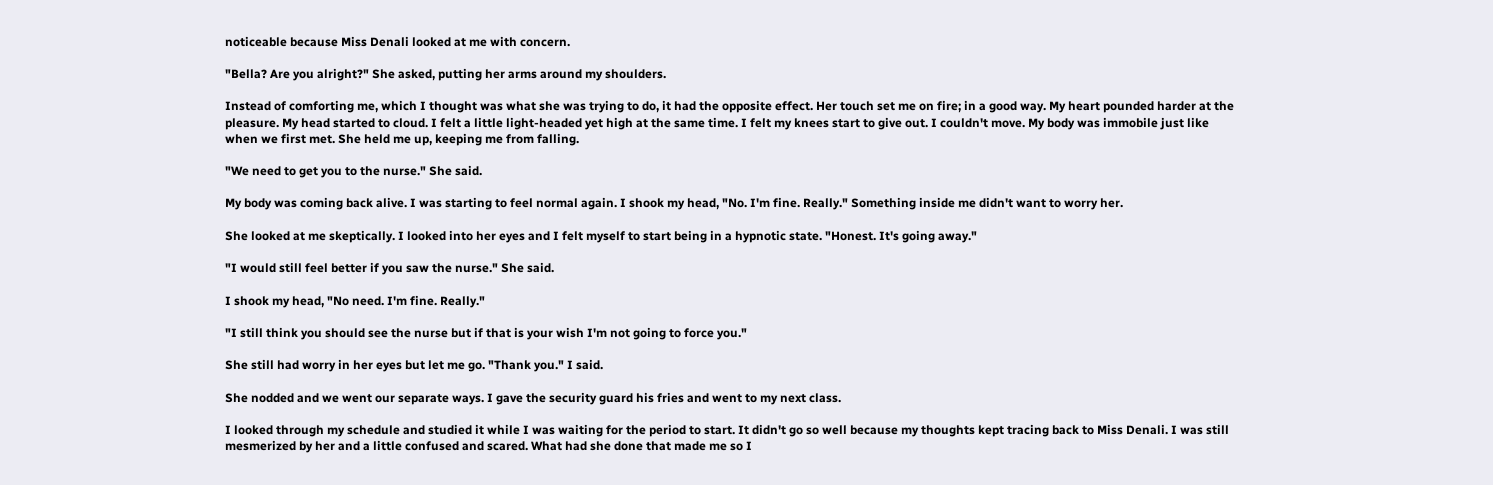noticeable because Miss Denali looked at me with concern.

"Bella? Are you alright?" She asked, putting her arms around my shoulders.

Instead of comforting me, which I thought was what she was trying to do, it had the opposite effect. Her touch set me on fire; in a good way. My heart pounded harder at the pleasure. My head started to cloud. I felt a little light-headed yet high at the same time. I felt my knees start to give out. I couldn't move. My body was immobile just like when we first met. She held me up, keeping me from falling.

"We need to get you to the nurse." She said.

My body was coming back alive. I was starting to feel normal again. I shook my head, "No. I'm fine. Really." Something inside me didn't want to worry her.

She looked at me skeptically. I looked into her eyes and I felt myself to start being in a hypnotic state. "Honest. It's going away."

"I would still feel better if you saw the nurse." She said.

I shook my head, "No need. I'm fine. Really."

"I still think you should see the nurse but if that is your wish I'm not going to force you."

She still had worry in her eyes but let me go. "Thank you." I said.

She nodded and we went our separate ways. I gave the security guard his fries and went to my next class.

I looked through my schedule and studied it while I was waiting for the period to start. It didn't go so well because my thoughts kept tracing back to Miss Denali. I was still mesmerized by her and a little confused and scared. What had she done that made me so I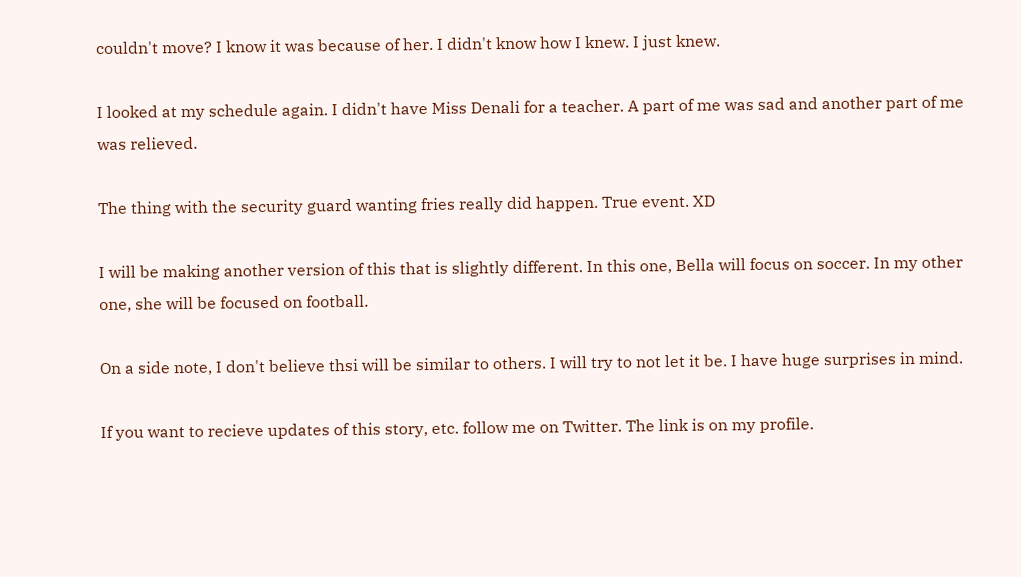couldn't move? I know it was because of her. I didn't know how I knew. I just knew.

I looked at my schedule again. I didn't have Miss Denali for a teacher. A part of me was sad and another part of me was relieved.

The thing with the security guard wanting fries really did happen. True event. XD

I will be making another version of this that is slightly different. In this one, Bella will focus on soccer. In my other one, she will be focused on football.

On a side note, I don't believe thsi will be similar to others. I will try to not let it be. I have huge surprises in mind.

If you want to recieve updates of this story, etc. follow me on Twitter. The link is on my profile.